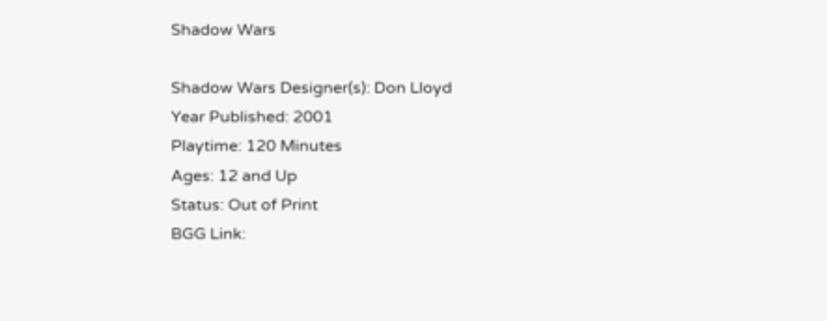Shadow Wars

Shadow Wars Designer(s): Don Lloyd
Year Published: 2001
Playtime: 120 Minutes
Ages: 12 and Up
Status: Out of Print
BGG Link: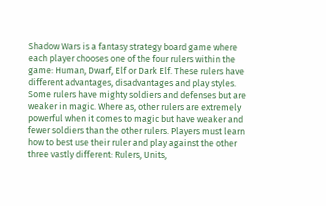Shadow Wars is a fantasy strategy board game where each player chooses one of the four rulers within the game: Human, Dwarf, Elf or Dark Elf. These rulers have different advantages, disadvantages and play styles. Some rulers have mighty soldiers and defenses but are weaker in magic. Where as, other rulers are extremely powerful when it comes to magic but have weaker and fewer soldiers than the other rulers. Players must learn how to best use their ruler and play against the other three vastly different: Rulers, Units,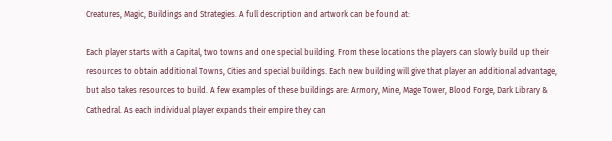Creatures, Magic, Buildings and Strategies. A full description and artwork can be found at:

Each player starts with a Capital, two towns and one special building. From these locations the players can slowly build up their resources to obtain additional Towns, Cities and special buildings. Each new building will give that player an additional advantage, but also takes resources to build. A few examples of these buildings are: Armory, Mine, Mage Tower, Blood Forge, Dark Library & Cathedral. As each individual player expands their empire they can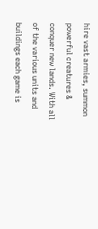hire vast armies, summon powerful creatures & conquer new lands. With all of the various units and buildings each game is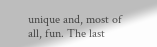unique and, most of all, fun. The last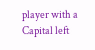player with a Capital left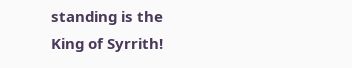standing is the King of Syrrith!